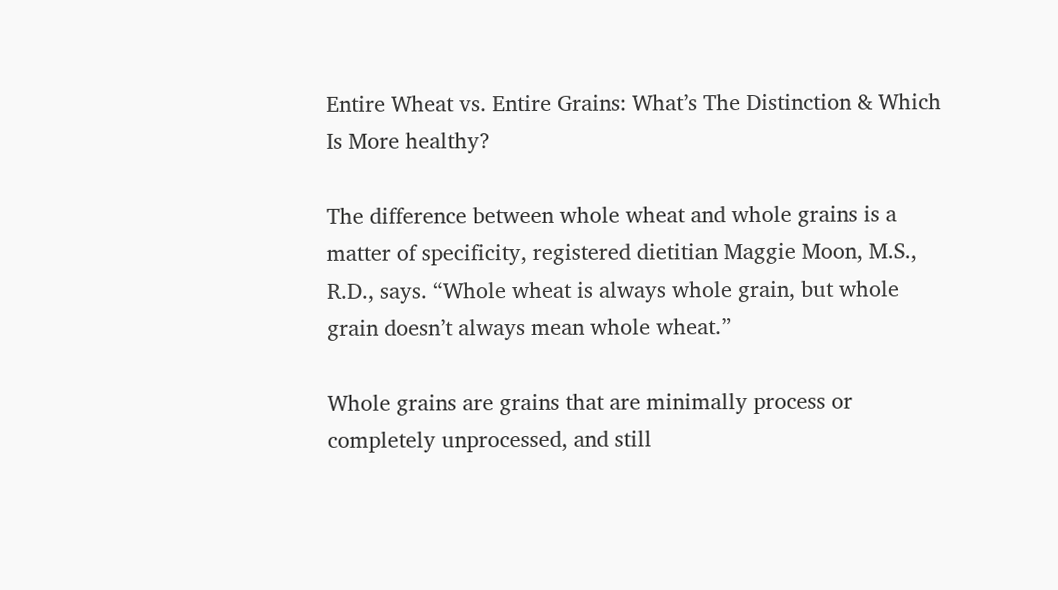Entire Wheat vs. Entire Grains: What’s The Distinction & Which Is More healthy?

The difference between whole wheat and whole grains is a matter of specificity, registered dietitian Maggie Moon, M.S., R.D., says. “Whole wheat is always whole grain, but whole grain doesn’t always mean whole wheat.”

Whole grains are grains that are minimally process or completely unprocessed, and still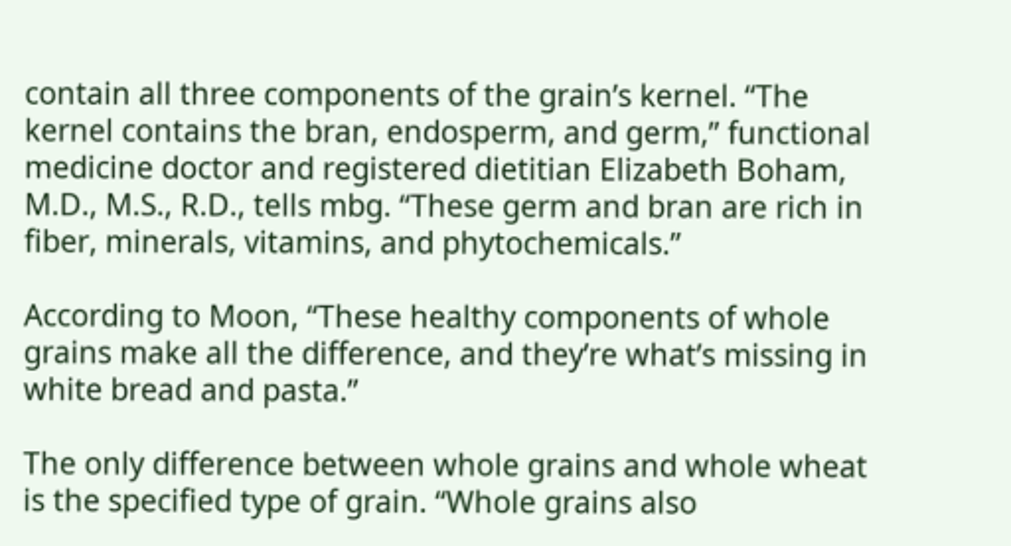contain all three components of the grain’s kernel. “The kernel contains the bran, endosperm, and germ,” functional medicine doctor and registered dietitian Elizabeth Boham, M.D., M.S., R.D., tells mbg. “These germ and bran are rich in fiber, minerals, vitamins, and phytochemicals.”

According to Moon, “These healthy components of whole grains make all the difference, and they’re what’s missing in white bread and pasta.”

The only difference between whole grains and whole wheat is the specified type of grain. “Whole grains also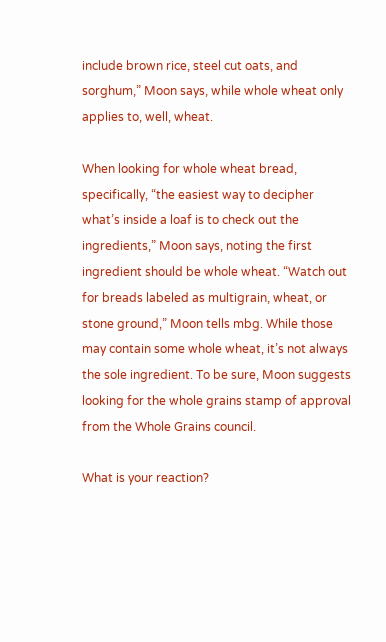include brown rice, steel cut oats, and sorghum,” Moon says, while whole wheat only applies to, well, wheat.

When looking for whole wheat bread, specifically, “the easiest way to decipher what’s inside a loaf is to check out the ingredients,” Moon says, noting the first ingredient should be whole wheat. “Watch out for breads labeled as multigrain, wheat, or stone ground,” Moon tells mbg. While those may contain some whole wheat, it’s not always the sole ingredient. To be sure, Moon suggests looking for the whole grains stamp of approval from the Whole Grains council.

What is your reaction?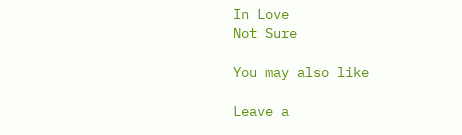In Love
Not Sure

You may also like

Leave a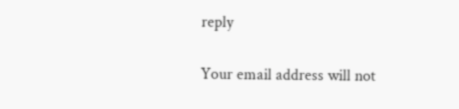reply

Your email address will not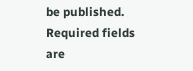be published. Required fields are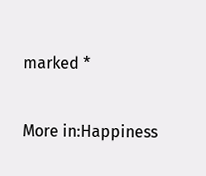marked *

More in:Happiness